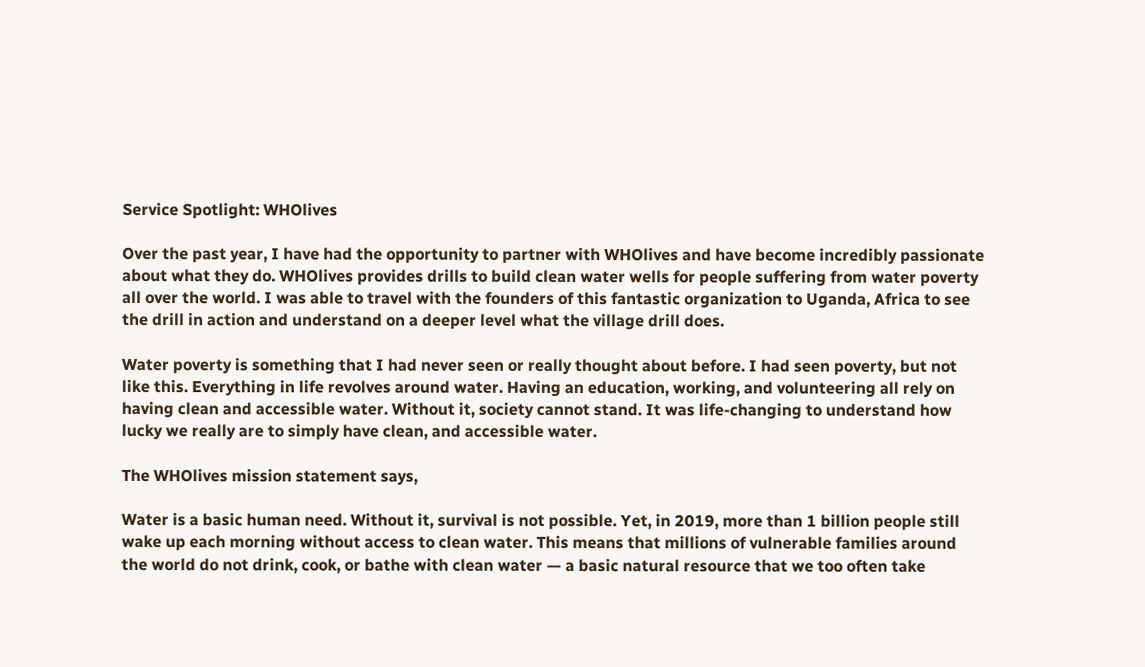Service Spotlight: WHOlives

Over the past year, I have had the opportunity to partner with WHOlives and have become incredibly passionate about what they do. WHOlives provides drills to build clean water wells for people suffering from water poverty all over the world. I was able to travel with the founders of this fantastic organization to Uganda, Africa to see the drill in action and understand on a deeper level what the village drill does.

Water poverty is something that I had never seen or really thought about before. I had seen poverty, but not like this. Everything in life revolves around water. Having an education, working, and volunteering all rely on having clean and accessible water. Without it, society cannot stand. It was life-changing to understand how lucky we really are to simply have clean, and accessible water.

The WHOlives mission statement says,

Water is a basic human need. Without it, survival is not possible. Yet, in 2019, more than 1 billion people still wake up each morning without access to clean water. This means that millions of vulnerable families around the world do not drink, cook, or bathe with clean water — a basic natural resource that we too often take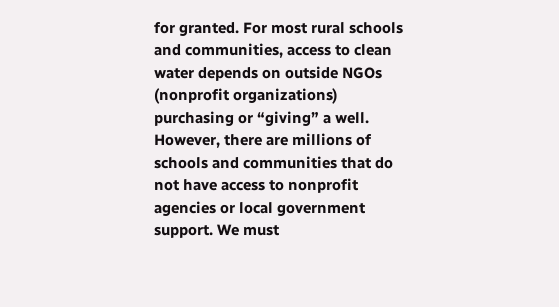for granted. For most rural schools and communities, access to clean water depends on outside NGOs (nonprofit organizations) purchasing or “giving” a well. However, there are millions of schools and communities that do not have access to nonprofit agencies or local government support. We must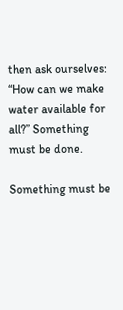then ask ourselves: “How can we make water available for all?” Something must be done.

Something must be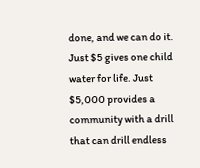done, and we can do it. Just $5 gives one child water for life. Just $5,000 provides a community with a drill that can drill endless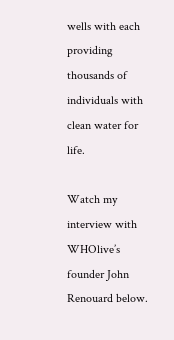wells with each providing thousands of individuals with clean water for life.

Watch my interview with WHOlive’s founder John Renouard below.